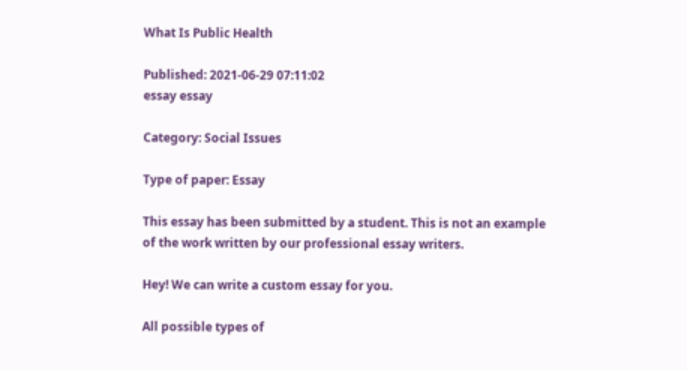What Is Public Health

Published: 2021-06-29 07:11:02
essay essay

Category: Social Issues

Type of paper: Essay

This essay has been submitted by a student. This is not an example of the work written by our professional essay writers.

Hey! We can write a custom essay for you.

All possible types of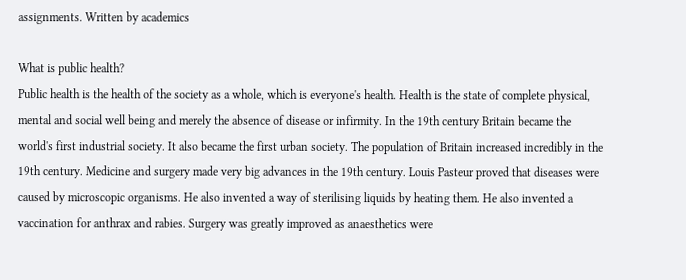assignments. Written by academics

What is public health?
Public health is the health of the society as a whole, which is everyone's health. Health is the state of complete physical, mental and social well being and merely the absence of disease or infirmity. In the 19th century Britain became the world's first industrial society. It also became the first urban society. The population of Britain increased incredibly in the 19th century. Medicine and surgery made very big advances in the 19th century. Louis Pasteur proved that diseases were caused by microscopic organisms. He also invented a way of sterilising liquids by heating them. He also invented a vaccination for anthrax and rabies. Surgery was greatly improved as anaesthetics were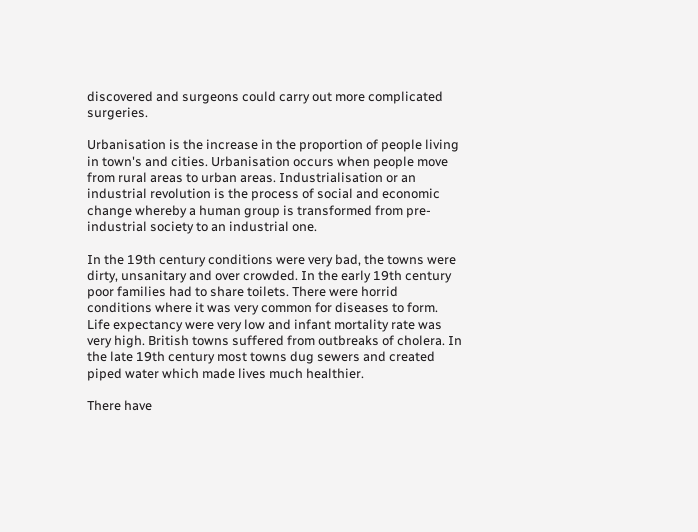discovered and surgeons could carry out more complicated surgeries.

Urbanisation is the increase in the proportion of people living in town's and cities. Urbanisation occurs when people move from rural areas to urban areas. Industrialisation or an industrial revolution is the process of social and economic change whereby a human group is transformed from pre-industrial society to an industrial one.

In the 19th century conditions were very bad, the towns were dirty, unsanitary and over crowded. In the early 19th century poor families had to share toilets. There were horrid conditions where it was very common for diseases to form. Life expectancy were very low and infant mortality rate was very high. British towns suffered from outbreaks of cholera. In the late 19th century most towns dug sewers and created piped water which made lives much healthier.

There have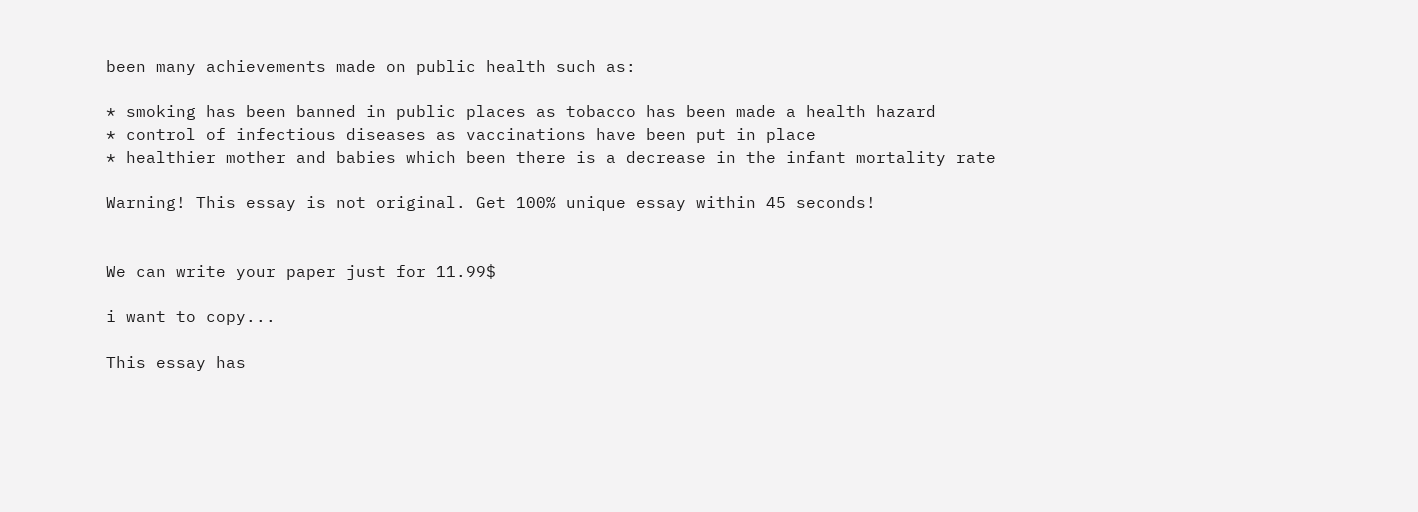been many achievements made on public health such as:

* smoking has been banned in public places as tobacco has been made a health hazard
* control of infectious diseases as vaccinations have been put in place
* healthier mother and babies which been there is a decrease in the infant mortality rate

Warning! This essay is not original. Get 100% unique essay within 45 seconds!


We can write your paper just for 11.99$

i want to copy...

This essay has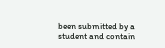been submitted by a student and contain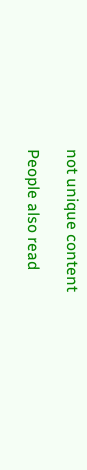not unique content

People also read